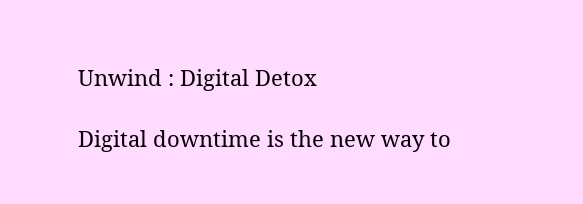Unwind : Digital Detox

Digital downtime is the new way to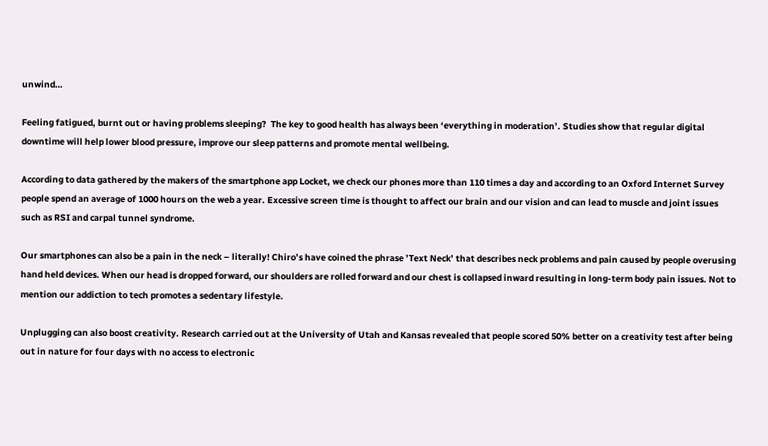unwind…

Feeling fatigued, burnt out or having problems sleeping?  The key to good health has always been ‘everything in moderation’. Studies show that regular digital downtime will help lower blood pressure, improve our sleep patterns and promote mental wellbeing.

According to data gathered by the makers of the smartphone app Locket, we check our phones more than 110 times a day and according to an Oxford Internet Survey people spend an average of 1000 hours on the web a year. Excessive screen time is thought to affect our brain and our vision and can lead to muscle and joint issues such as RSI and carpal tunnel syndrome.

Our smartphones can also be a pain in the neck – literally! Chiro’s have coined the phrase ’Text Neck’ that describes neck problems and pain caused by people overusing hand held devices. When our head is dropped forward, our shoulders are rolled forward and our chest is collapsed inward resulting in long-term body pain issues. Not to mention our addiction to tech promotes a sedentary lifestyle.

Unplugging can also boost creativity. Research carried out at the University of Utah and Kansas revealed that people scored 50% better on a creativity test after being out in nature for four days with no access to electronic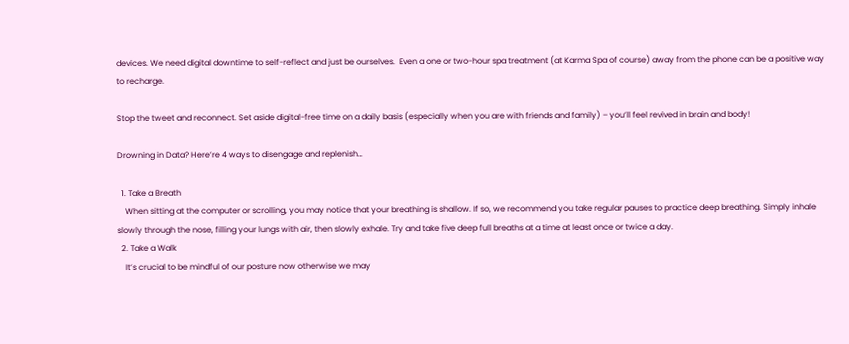devices. We need digital downtime to self-reflect and just be ourselves.  Even a one or two-hour spa treatment (at Karma Spa of course) away from the phone can be a positive way to recharge.

Stop the tweet and reconnect. Set aside digital-free time on a daily basis (especially when you are with friends and family) – you’ll feel revived in brain and body!

Drowning in Data? Here’re 4 ways to disengage and replenish…

  1. Take a Breath
    When sitting at the computer or scrolling, you may notice that your breathing is shallow. If so, we recommend you take regular pauses to practice deep breathing. Simply inhale slowly through the nose, filling your lungs with air, then slowly exhale. Try and take five deep full breaths at a time at least once or twice a day.
  2. Take a Walk
    It’s crucial to be mindful of our posture now otherwise we may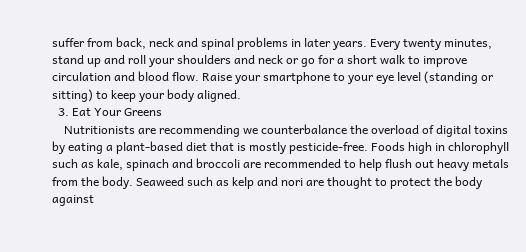suffer from back, neck and spinal problems in later years. Every twenty minutes, stand up and roll your shoulders and neck or go for a short walk to improve circulation and blood flow. Raise your smartphone to your eye level (standing or sitting) to keep your body aligned.
  3. Eat Your Greens
    Nutritionists are recommending we counterbalance the overload of digital toxins by eating a plant-based diet that is mostly pesticide-free. Foods high in chlorophyll such as kale, spinach and broccoli are recommended to help flush out heavy metals from the body. Seaweed such as kelp and nori are thought to protect the body against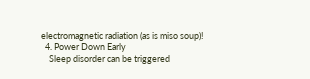electromagnetic radiation (as is miso soup)!
  4. Power Down Early
    Sleep disorder can be triggered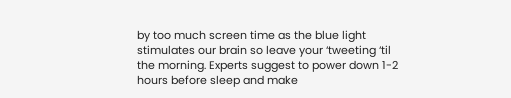by too much screen time as the blue light stimulates our brain so leave your ‘tweeting ‘til the morning. Experts suggest to power down 1-2 hours before sleep and make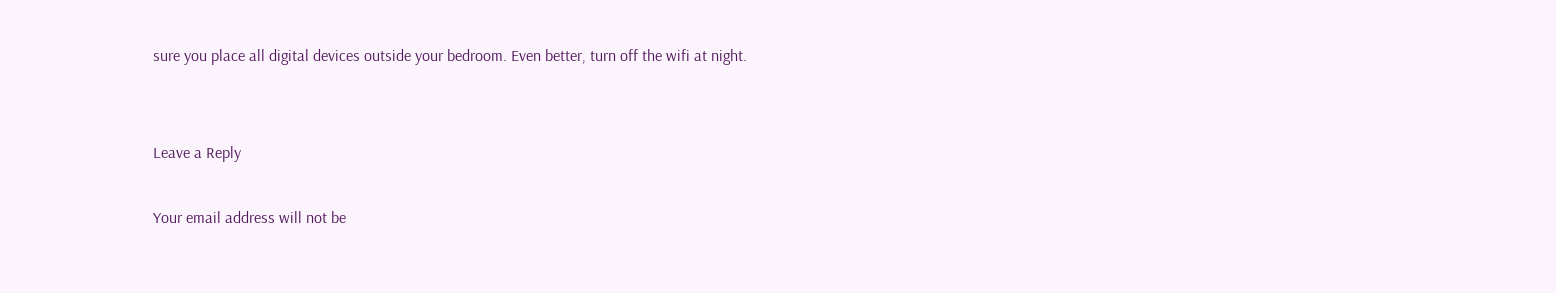sure you place all digital devices outside your bedroom. Even better, turn off the wifi at night.


Leave a Reply

Your email address will not be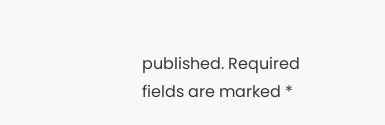published. Required fields are marked *